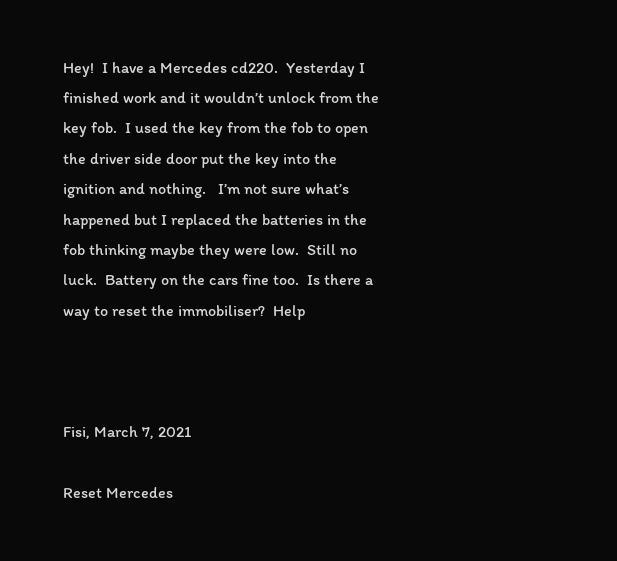Hey!  I have a Mercedes cd220.  Yesterday I finished work and it wouldn’t unlock from the key fob.  I used the key from the fob to open the driver side door put the key into the ignition and nothing.   I’m not sure what’s happened but I replaced the batteries in the fob thinking maybe they were low.  Still no luck.  Battery on the cars fine too.  Is there a way to reset the immobiliser?  Help



Fisi, March 7, 2021

Reset Mercedes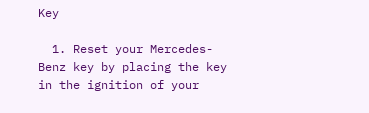Key

  1. Reset your Mercedes-Benz key by placing the key in the ignition of your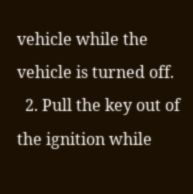vehicle while the vehicle is turned off.
  2. Pull the key out of the ignition while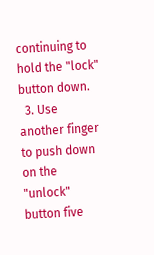continuing to hold the "lock" button down.
  3. Use another finger to push down on the "unlock" button five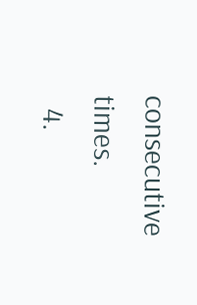consecutive times.
  4.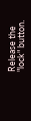Release the "lock" button.